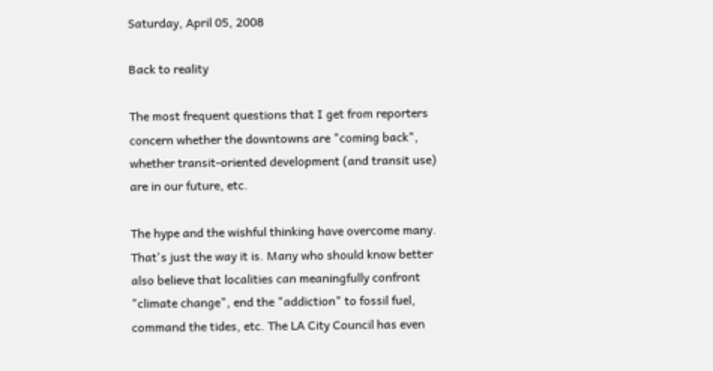Saturday, April 05, 2008

Back to reality

The most frequent questions that I get from reporters concern whether the downtowns are "coming back", whether transit-oriented development (and transit use) are in our future, etc.

The hype and the wishful thinking have overcome many. That's just the way it is. Many who should know better also believe that localities can meaningfully confront "climate change", end the "addiction" to fossil fuel, command the tides, etc. The LA City Council has even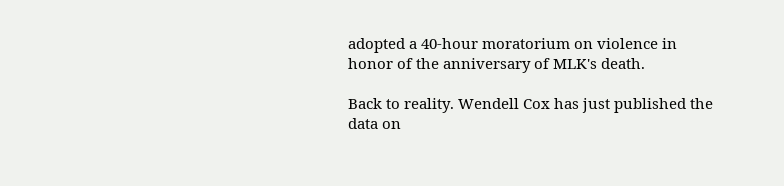adopted a 40-hour moratorium on violence in honor of the anniversary of MLK's death.

Back to reality. Wendell Cox has just published the data on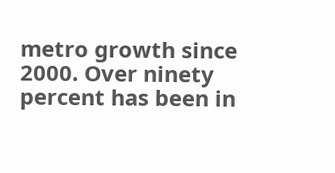metro growth since 2000. Over ninety percent has been in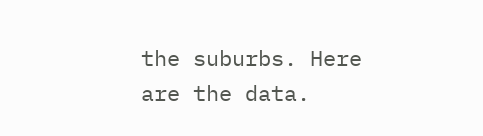the suburbs. Here are the data.